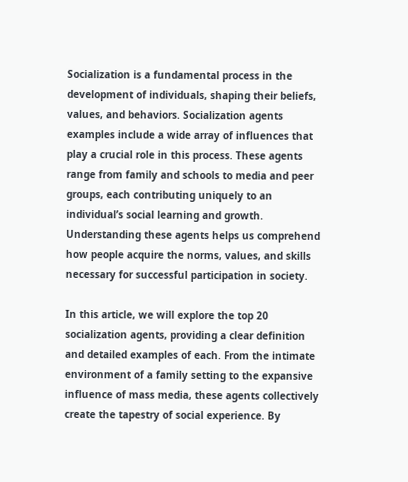Socialization is a fundamental process in the development of individuals, shaping their beliefs, values, and behaviors. Socialization agents examples include a wide array of influences that play a crucial role in this process. These agents range from family and schools to media and peer groups, each contributing uniquely to an individual’s social learning and growth. Understanding these agents helps us comprehend how people acquire the norms, values, and skills necessary for successful participation in society.

In this article, we will explore the top 20 socialization agents, providing a clear definition and detailed examples of each. From the intimate environment of a family setting to the expansive influence of mass media, these agents collectively create the tapestry of social experience. By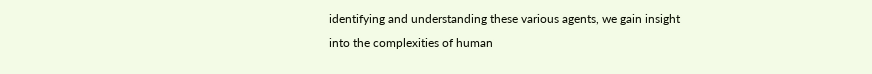identifying and understanding these various agents, we gain insight into the complexities of human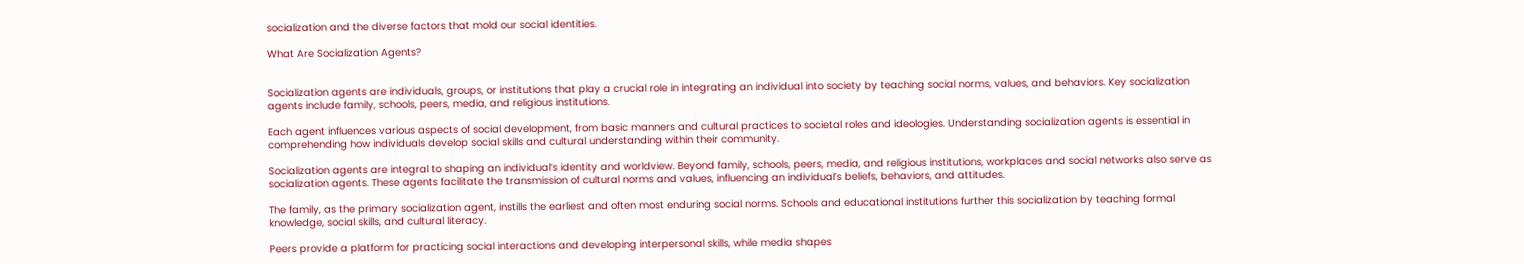socialization and the diverse factors that mold our social identities.

What Are Socialization Agents?


Socialization agents are individuals, groups, or institutions that play a crucial role in integrating an individual into society by teaching social norms, values, and behaviors. Key socialization agents include family, schools, peers, media, and religious institutions.

Each agent influences various aspects of social development, from basic manners and cultural practices to societal roles and ideologies. Understanding socialization agents is essential in comprehending how individuals develop social skills and cultural understanding within their community.

Socialization agents are integral to shaping an individual’s identity and worldview. Beyond family, schools, peers, media, and religious institutions, workplaces and social networks also serve as socialization agents. These agents facilitate the transmission of cultural norms and values, influencing an individual’s beliefs, behaviors, and attitudes.

The family, as the primary socialization agent, instills the earliest and often most enduring social norms. Schools and educational institutions further this socialization by teaching formal knowledge, social skills, and cultural literacy.

Peers provide a platform for practicing social interactions and developing interpersonal skills, while media shapes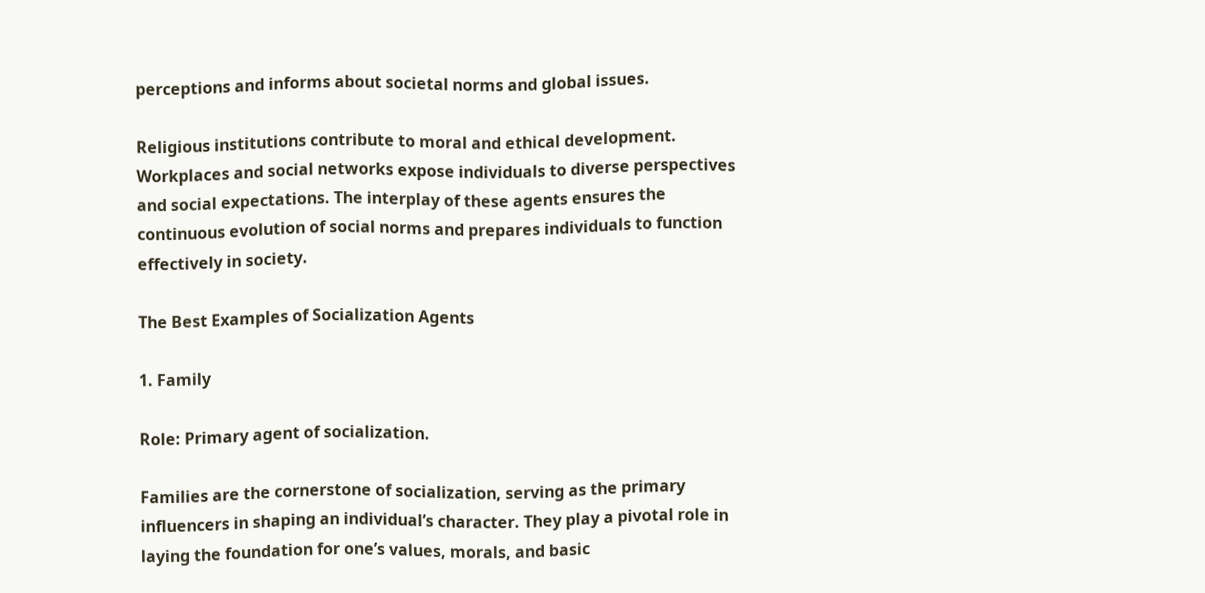perceptions and informs about societal norms and global issues.

Religious institutions contribute to moral and ethical development. Workplaces and social networks expose individuals to diverse perspectives and social expectations. The interplay of these agents ensures the continuous evolution of social norms and prepares individuals to function effectively in society.

The Best Examples of Socialization Agents

1. Family

Role: Primary agent of socialization.

Families are the cornerstone of socialization, serving as the primary influencers in shaping an individual’s character. They play a pivotal role in laying the foundation for one’s values, morals, and basic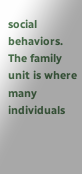social behaviors. The family unit is where many individuals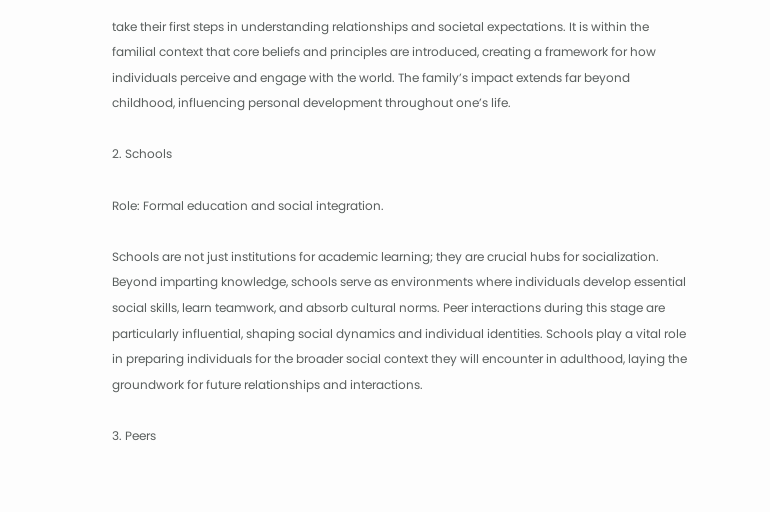take their first steps in understanding relationships and societal expectations. It is within the familial context that core beliefs and principles are introduced, creating a framework for how individuals perceive and engage with the world. The family’s impact extends far beyond childhood, influencing personal development throughout one’s life.

2. Schools

Role: Formal education and social integration.

Schools are not just institutions for academic learning; they are crucial hubs for socialization. Beyond imparting knowledge, schools serve as environments where individuals develop essential social skills, learn teamwork, and absorb cultural norms. Peer interactions during this stage are particularly influential, shaping social dynamics and individual identities. Schools play a vital role in preparing individuals for the broader social context they will encounter in adulthood, laying the groundwork for future relationships and interactions.

3. Peers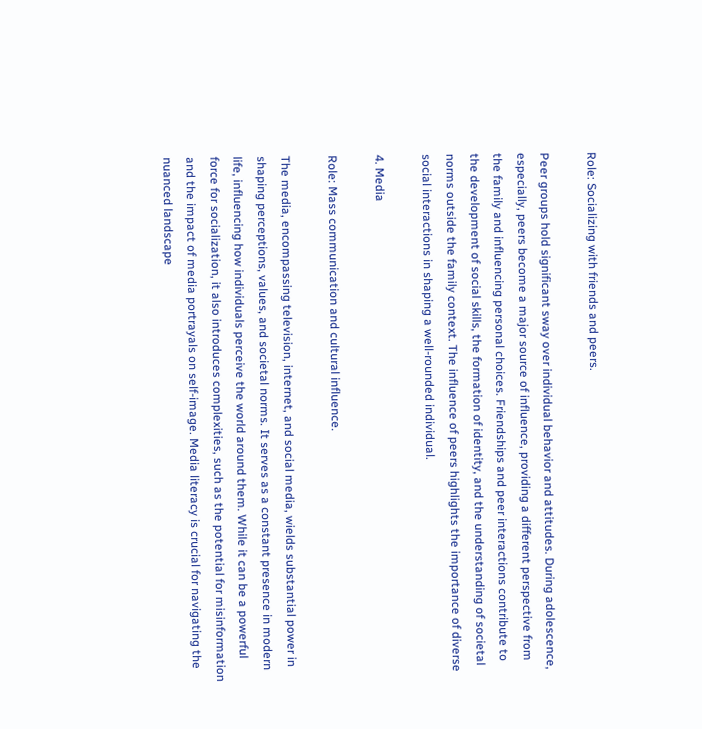Role: Socializing with friends and peers.

Peer groups hold significant sway over individual behavior and attitudes. During adolescence, especially, peers become a major source of influence, providing a different perspective from the family and influencing personal choices. Friendships and peer interactions contribute to the development of social skills, the formation of identity, and the understanding of societal norms outside the family context. The influence of peers highlights the importance of diverse social interactions in shaping a well-rounded individual.

4. Media

Role: Mass communication and cultural influence.

The media, encompassing television, internet, and social media, wields substantial power in shaping perceptions, values, and societal norms. It serves as a constant presence in modern life, influencing how individuals perceive the world around them. While it can be a powerful force for socialization, it also introduces complexities, such as the potential for misinformation and the impact of media portrayals on self-image. Media literacy is crucial for navigating the nuanced landscape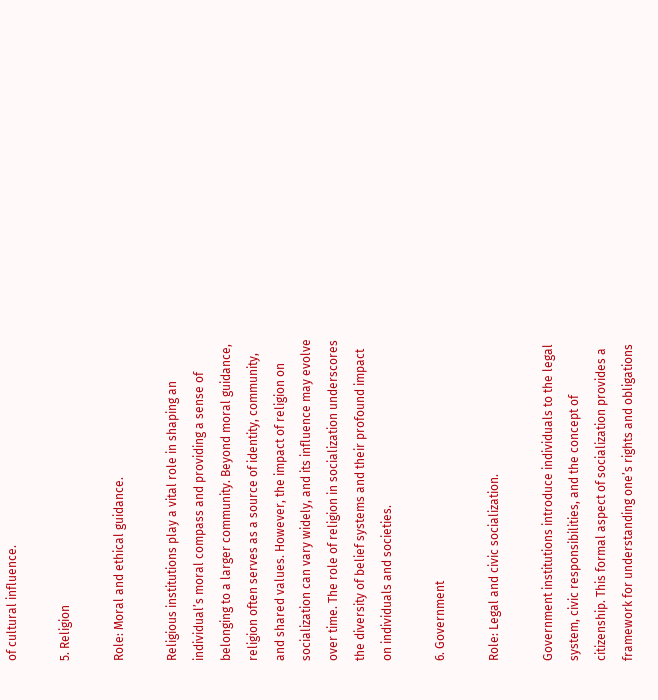of cultural influence.

5. Religion

Role: Moral and ethical guidance.

Religious institutions play a vital role in shaping an individual’s moral compass and providing a sense of belonging to a larger community. Beyond moral guidance, religion often serves as a source of identity, community, and shared values. However, the impact of religion on socialization can vary widely, and its influence may evolve over time. The role of religion in socialization underscores the diversity of belief systems and their profound impact on individuals and societies.

6. Government

Role: Legal and civic socialization.

Government institutions introduce individuals to the legal system, civic responsibilities, and the concept of citizenship. This formal aspect of socialization provides a framework for understanding one’s rights and obligations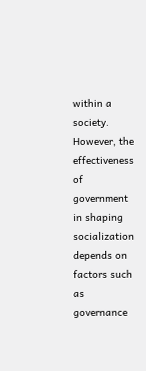within a society. However, the effectiveness of government in shaping socialization depends on factors such as governance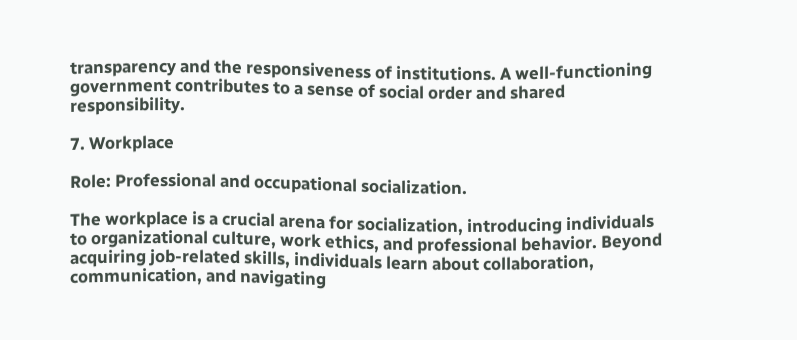transparency and the responsiveness of institutions. A well-functioning government contributes to a sense of social order and shared responsibility.

7. Workplace

Role: Professional and occupational socialization.

The workplace is a crucial arena for socialization, introducing individuals to organizational culture, work ethics, and professional behavior. Beyond acquiring job-related skills, individuals learn about collaboration, communication, and navigating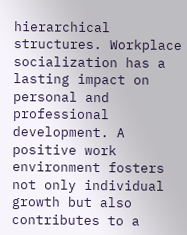hierarchical structures. Workplace socialization has a lasting impact on personal and professional development. A positive work environment fosters not only individual growth but also contributes to a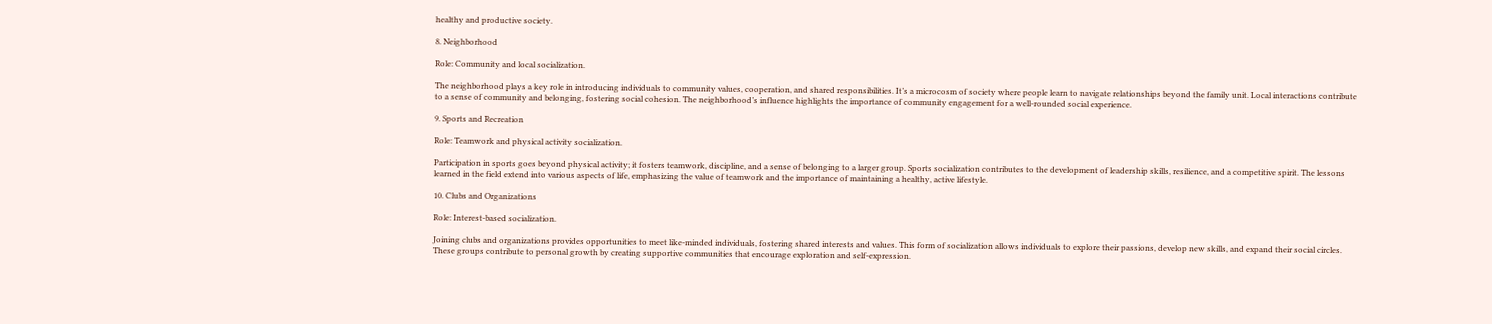healthy and productive society.

8. Neighborhood

Role: Community and local socialization.

The neighborhood plays a key role in introducing individuals to community values, cooperation, and shared responsibilities. It’s a microcosm of society where people learn to navigate relationships beyond the family unit. Local interactions contribute to a sense of community and belonging, fostering social cohesion. The neighborhood’s influence highlights the importance of community engagement for a well-rounded social experience.

9. Sports and Recreation

Role: Teamwork and physical activity socialization.

Participation in sports goes beyond physical activity; it fosters teamwork, discipline, and a sense of belonging to a larger group. Sports socialization contributes to the development of leadership skills, resilience, and a competitive spirit. The lessons learned in the field extend into various aspects of life, emphasizing the value of teamwork and the importance of maintaining a healthy, active lifestyle.

10. Clubs and Organizations

Role: Interest-based socialization.

Joining clubs and organizations provides opportunities to meet like-minded individuals, fostering shared interests and values. This form of socialization allows individuals to explore their passions, develop new skills, and expand their social circles.  These groups contribute to personal growth by creating supportive communities that encourage exploration and self-expression.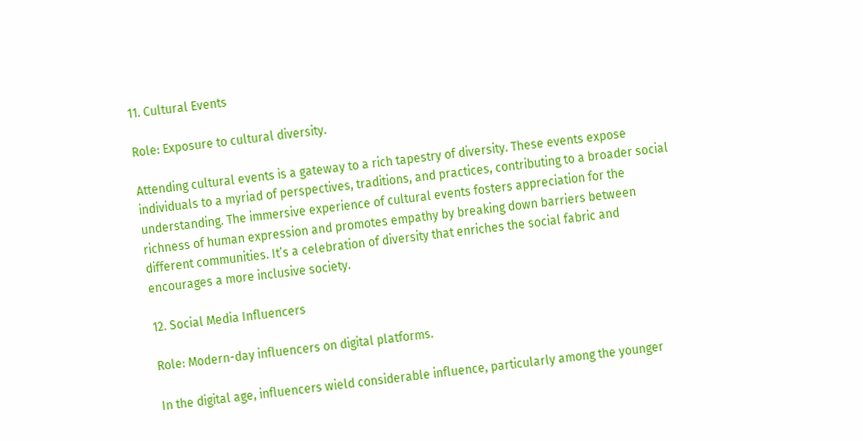11. Cultural Events

Role: Exposure to cultural diversity.

Attending cultural events is a gateway to a rich tapestry of diversity. These events expose individuals to a myriad of perspectives, traditions, and practices, contributing to a broader social understanding. The immersive experience of cultural events fosters appreciation for the richness of human expression and promotes empathy by breaking down barriers between different communities. It’s a celebration of diversity that enriches the social fabric and encourages a more inclusive society.

12. Social Media Influencers

Role: Modern-day influencers on digital platforms.

In the digital age, influencers wield considerable influence, particularly among the younger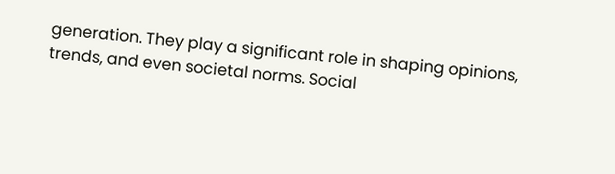generation. They play a significant role in shaping opinions, trends, and even societal norms. Social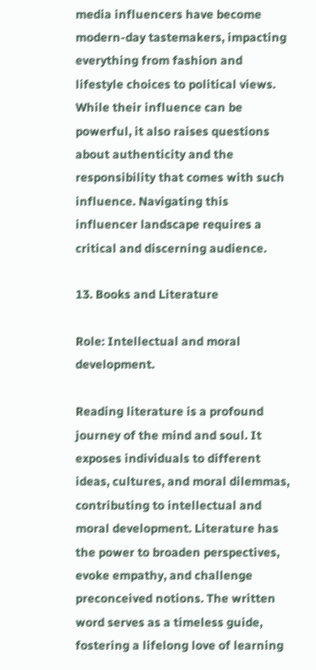media influencers have become modern-day tastemakers, impacting everything from fashion and lifestyle choices to political views. While their influence can be powerful, it also raises questions about authenticity and the responsibility that comes with such influence. Navigating this influencer landscape requires a critical and discerning audience.

13. Books and Literature

Role: Intellectual and moral development.

Reading literature is a profound journey of the mind and soul. It exposes individuals to different ideas, cultures, and moral dilemmas, contributing to intellectual and moral development. Literature has the power to broaden perspectives, evoke empathy, and challenge preconceived notions. The written word serves as a timeless guide, fostering a lifelong love of learning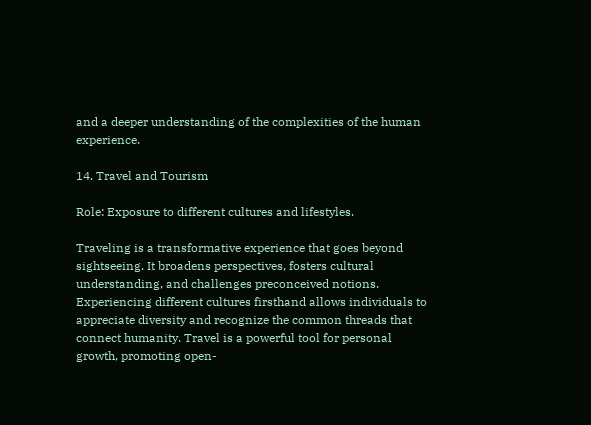and a deeper understanding of the complexities of the human experience.

14. Travel and Tourism

Role: Exposure to different cultures and lifestyles.

Traveling is a transformative experience that goes beyond sightseeing. It broadens perspectives, fosters cultural understanding, and challenges preconceived notions. Experiencing different cultures firsthand allows individuals to appreciate diversity and recognize the common threads that connect humanity. Travel is a powerful tool for personal growth, promoting open-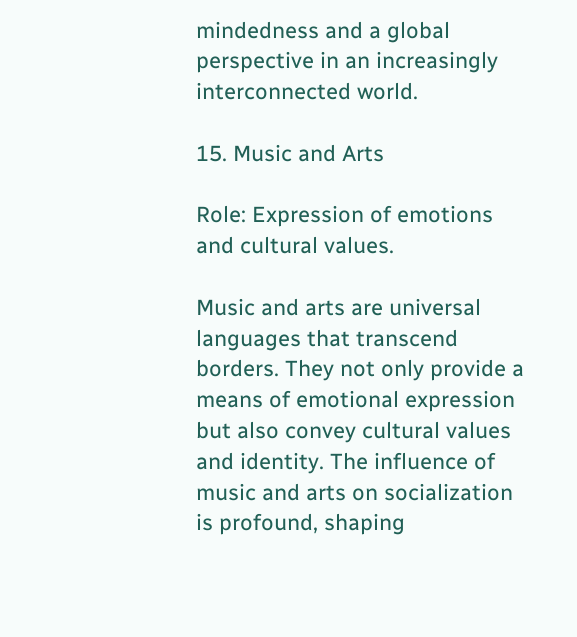mindedness and a global perspective in an increasingly interconnected world.

15. Music and Arts

Role: Expression of emotions and cultural values.

Music and arts are universal languages that transcend borders. They not only provide a means of emotional expression but also convey cultural values and identity. The influence of music and arts on socialization is profound, shaping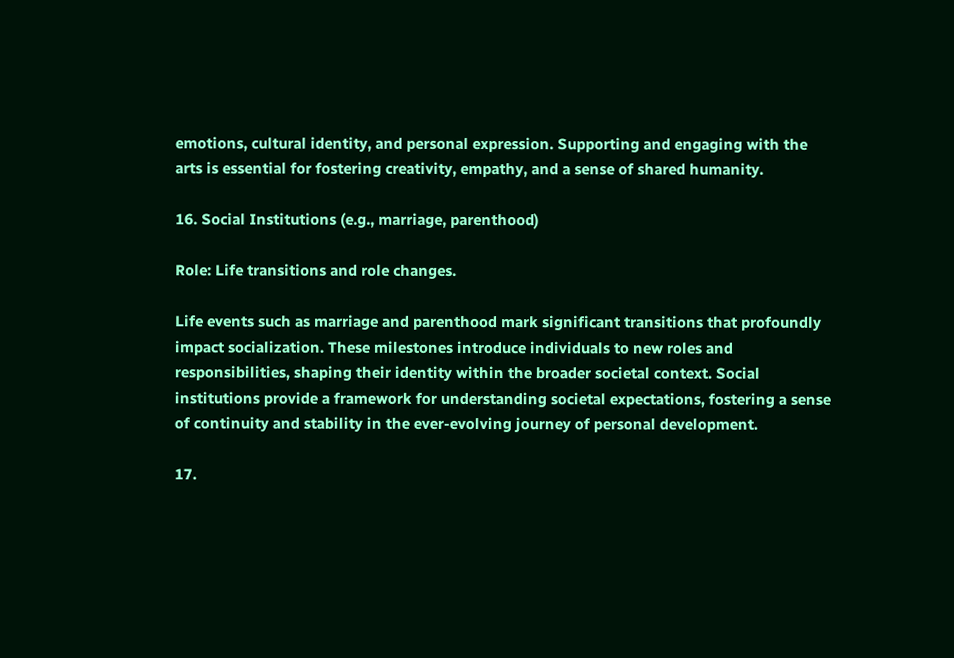emotions, cultural identity, and personal expression. Supporting and engaging with the arts is essential for fostering creativity, empathy, and a sense of shared humanity.

16. Social Institutions (e.g., marriage, parenthood)

Role: Life transitions and role changes.

Life events such as marriage and parenthood mark significant transitions that profoundly impact socialization. These milestones introduce individuals to new roles and responsibilities, shaping their identity within the broader societal context. Social institutions provide a framework for understanding societal expectations, fostering a sense of continuity and stability in the ever-evolving journey of personal development.

17.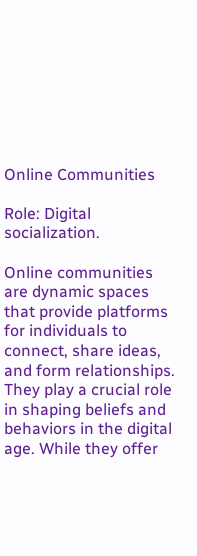Online Communities

Role: Digital socialization.

Online communities are dynamic spaces that provide platforms for individuals to connect, share ideas, and form relationships. They play a crucial role in shaping beliefs and behaviors in the digital age. While they offer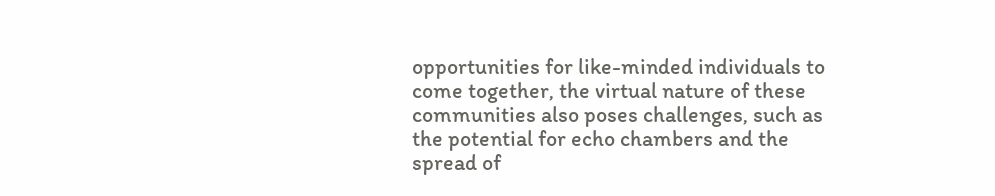opportunities for like-minded individuals to come together, the virtual nature of these communities also poses challenges, such as the potential for echo chambers and the spread of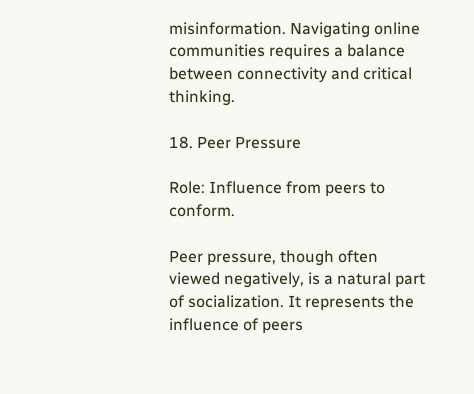misinformation. Navigating online communities requires a balance between connectivity and critical thinking.

18. Peer Pressure

Role: Influence from peers to conform.

Peer pressure, though often viewed negatively, is a natural part of socialization. It represents the influence of peers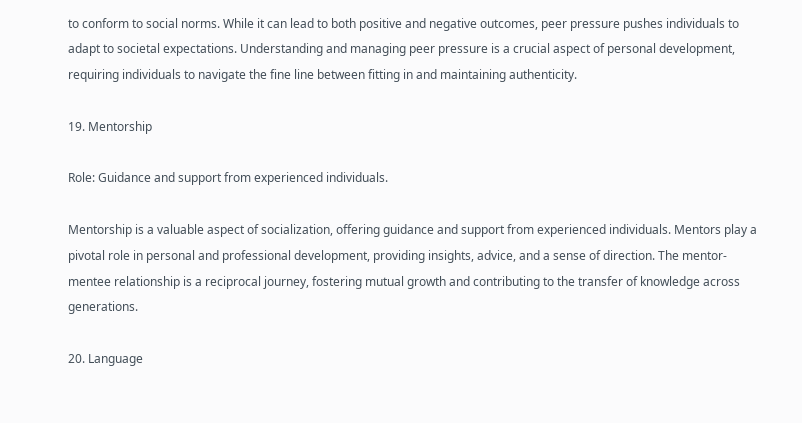to conform to social norms. While it can lead to both positive and negative outcomes, peer pressure pushes individuals to adapt to societal expectations. Understanding and managing peer pressure is a crucial aspect of personal development, requiring individuals to navigate the fine line between fitting in and maintaining authenticity.

19. Mentorship

Role: Guidance and support from experienced individuals.

Mentorship is a valuable aspect of socialization, offering guidance and support from experienced individuals. Mentors play a pivotal role in personal and professional development, providing insights, advice, and a sense of direction. The mentor-mentee relationship is a reciprocal journey, fostering mutual growth and contributing to the transfer of knowledge across generations.

20. Language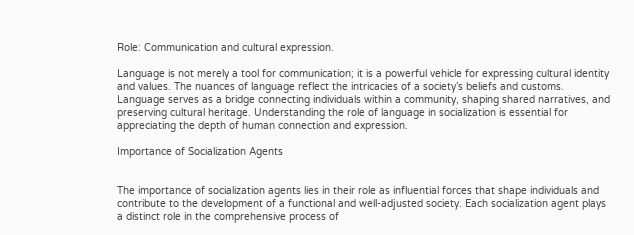Role: Communication and cultural expression.

Language is not merely a tool for communication; it is a powerful vehicle for expressing cultural identity and values. The nuances of language reflect the intricacies of a society’s beliefs and customs. Language serves as a bridge connecting individuals within a community, shaping shared narratives, and preserving cultural heritage. Understanding the role of language in socialization is essential for appreciating the depth of human connection and expression.

Importance of Socialization Agents


The importance of socialization agents lies in their role as influential forces that shape individuals and contribute to the development of a functional and well-adjusted society. Each socialization agent plays a distinct role in the comprehensive process of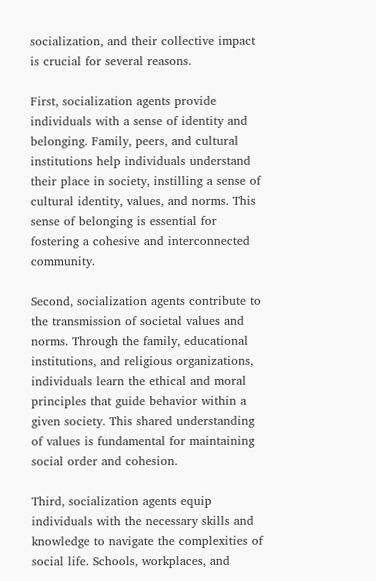socialization, and their collective impact is crucial for several reasons.

First, socialization agents provide individuals with a sense of identity and belonging. Family, peers, and cultural institutions help individuals understand their place in society, instilling a sense of cultural identity, values, and norms. This sense of belonging is essential for fostering a cohesive and interconnected community.

Second, socialization agents contribute to the transmission of societal values and norms. Through the family, educational institutions, and religious organizations, individuals learn the ethical and moral principles that guide behavior within a given society. This shared understanding of values is fundamental for maintaining social order and cohesion.

Third, socialization agents equip individuals with the necessary skills and knowledge to navigate the complexities of social life. Schools, workplaces, and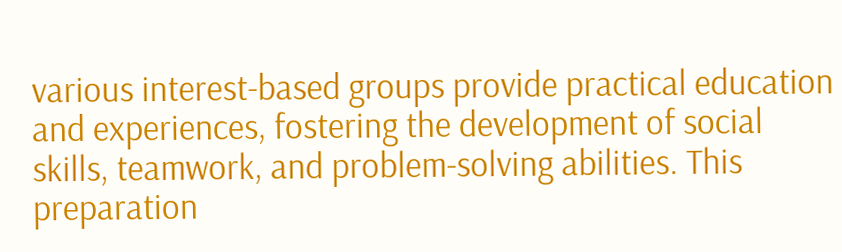various interest-based groups provide practical education and experiences, fostering the development of social skills, teamwork, and problem-solving abilities. This preparation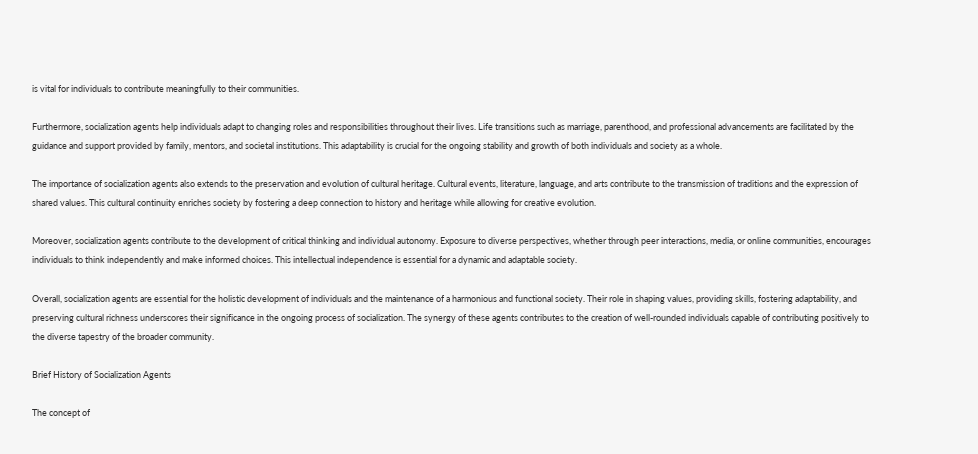is vital for individuals to contribute meaningfully to their communities.

Furthermore, socialization agents help individuals adapt to changing roles and responsibilities throughout their lives. Life transitions such as marriage, parenthood, and professional advancements are facilitated by the guidance and support provided by family, mentors, and societal institutions. This adaptability is crucial for the ongoing stability and growth of both individuals and society as a whole.

The importance of socialization agents also extends to the preservation and evolution of cultural heritage. Cultural events, literature, language, and arts contribute to the transmission of traditions and the expression of shared values. This cultural continuity enriches society by fostering a deep connection to history and heritage while allowing for creative evolution.

Moreover, socialization agents contribute to the development of critical thinking and individual autonomy. Exposure to diverse perspectives, whether through peer interactions, media, or online communities, encourages individuals to think independently and make informed choices. This intellectual independence is essential for a dynamic and adaptable society.

Overall, socialization agents are essential for the holistic development of individuals and the maintenance of a harmonious and functional society. Their role in shaping values, providing skills, fostering adaptability, and preserving cultural richness underscores their significance in the ongoing process of socialization. The synergy of these agents contributes to the creation of well-rounded individuals capable of contributing positively to the diverse tapestry of the broader community.

Brief History of Socialization Agents

The concept of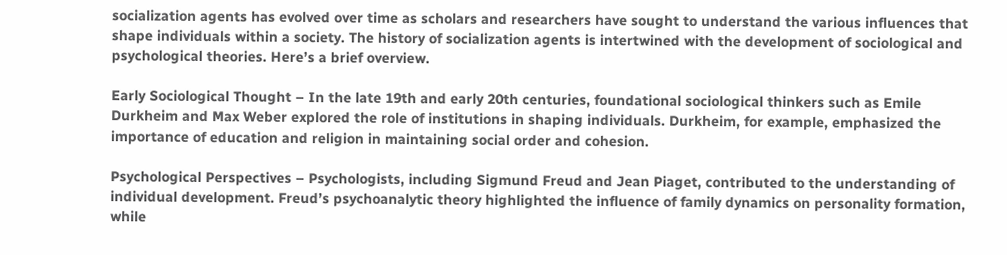socialization agents has evolved over time as scholars and researchers have sought to understand the various influences that shape individuals within a society. The history of socialization agents is intertwined with the development of sociological and psychological theories. Here’s a brief overview.

Early Sociological Thought – In the late 19th and early 20th centuries, foundational sociological thinkers such as Emile Durkheim and Max Weber explored the role of institutions in shaping individuals. Durkheim, for example, emphasized the importance of education and religion in maintaining social order and cohesion.

Psychological Perspectives – Psychologists, including Sigmund Freud and Jean Piaget, contributed to the understanding of individual development. Freud’s psychoanalytic theory highlighted the influence of family dynamics on personality formation, while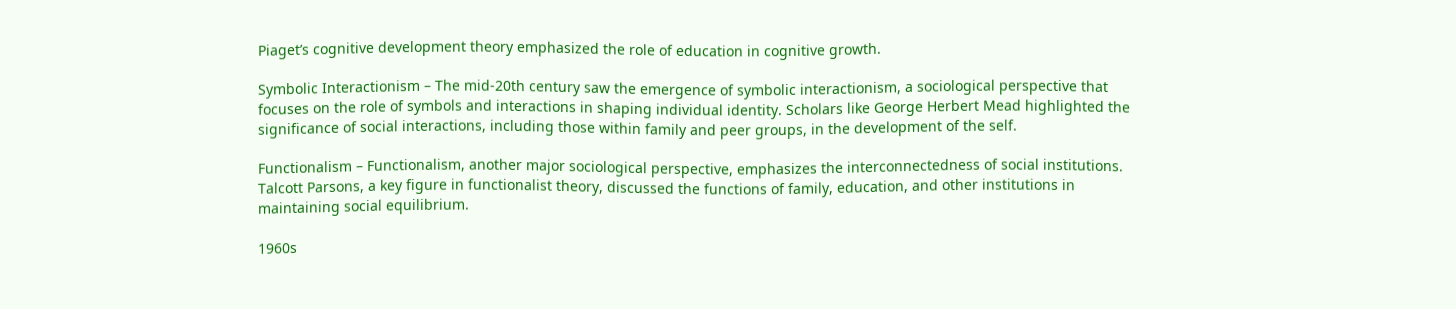Piaget’s cognitive development theory emphasized the role of education in cognitive growth.

Symbolic Interactionism – The mid-20th century saw the emergence of symbolic interactionism, a sociological perspective that focuses on the role of symbols and interactions in shaping individual identity. Scholars like George Herbert Mead highlighted the significance of social interactions, including those within family and peer groups, in the development of the self.

Functionalism – Functionalism, another major sociological perspective, emphasizes the interconnectedness of social institutions. Talcott Parsons, a key figure in functionalist theory, discussed the functions of family, education, and other institutions in maintaining social equilibrium.

1960s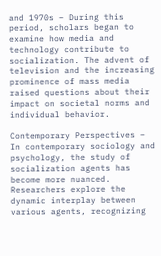and 1970s – During this period, scholars began to examine how media and technology contribute to socialization. The advent of television and the increasing prominence of mass media raised questions about their impact on societal norms and individual behavior.

Contemporary Perspectives – In contemporary sociology and psychology, the study of socialization agents has become more nuanced. Researchers explore the dynamic interplay between various agents, recognizing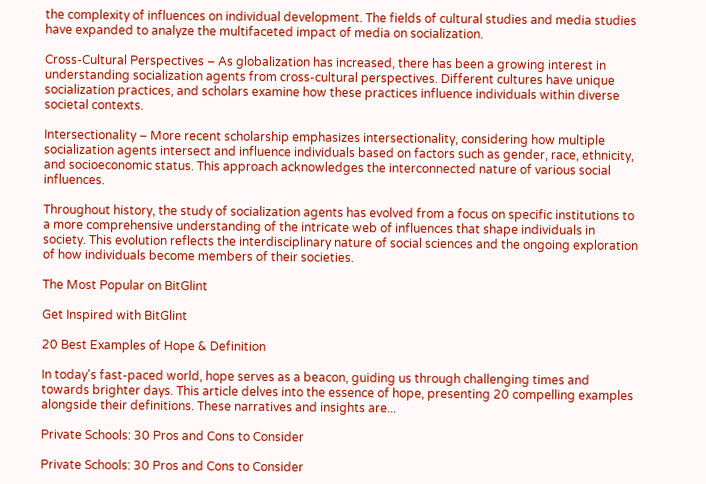the complexity of influences on individual development. The fields of cultural studies and media studies have expanded to analyze the multifaceted impact of media on socialization.

Cross-Cultural Perspectives – As globalization has increased, there has been a growing interest in understanding socialization agents from cross-cultural perspectives. Different cultures have unique socialization practices, and scholars examine how these practices influence individuals within diverse societal contexts.

Intersectionality – More recent scholarship emphasizes intersectionality, considering how multiple socialization agents intersect and influence individuals based on factors such as gender, race, ethnicity, and socioeconomic status. This approach acknowledges the interconnected nature of various social influences.

Throughout history, the study of socialization agents has evolved from a focus on specific institutions to a more comprehensive understanding of the intricate web of influences that shape individuals in society. This evolution reflects the interdisciplinary nature of social sciences and the ongoing exploration of how individuals become members of their societies.

The Most Popular on BitGlint

Get Inspired with BitGlint

20 Best Examples of Hope & Definition

In today's fast-paced world, hope serves as a beacon, guiding us through challenging times and towards brighter days. This article delves into the essence of hope, presenting 20 compelling examples alongside their definitions. These narratives and insights are...

Private Schools: 30 Pros and Cons to Consider

Private Schools: 30 Pros and Cons to Consider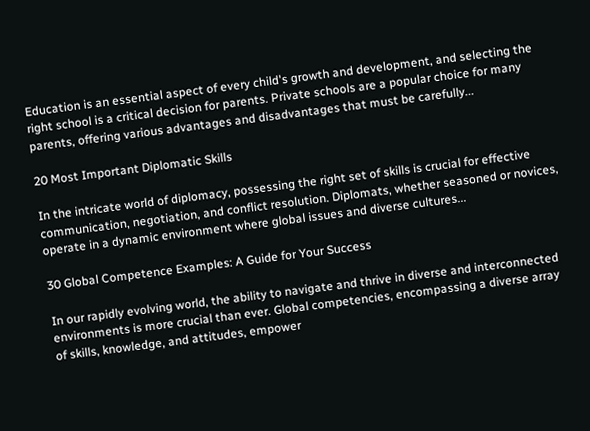Education is an essential aspect of every child's growth and development, and selecting the right school is a critical decision for parents. Private schools are a popular choice for many parents, offering various advantages and disadvantages that must be carefully...

20 Most Important Diplomatic Skills

In the intricate world of diplomacy, possessing the right set of skills is crucial for effective communication, negotiation, and conflict resolution. Diplomats, whether seasoned or novices, operate in a dynamic environment where global issues and diverse cultures...

30 Global Competence Examples: A Guide for Your Success

In our rapidly evolving world, the ability to navigate and thrive in diverse and interconnected environments is more crucial than ever. Global competencies, encompassing a diverse array of skills, knowledge, and attitudes, empower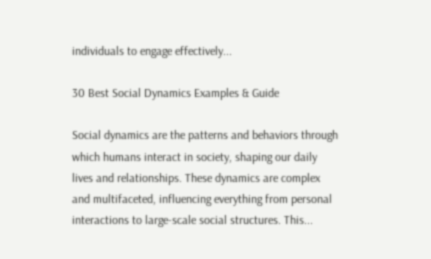individuals to engage effectively...

30 Best Social Dynamics Examples & Guide

Social dynamics are the patterns and behaviors through which humans interact in society, shaping our daily lives and relationships. These dynamics are complex and multifaceted, influencing everything from personal interactions to large-scale social structures. This...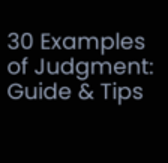30 Examples of Judgment: Guide & Tips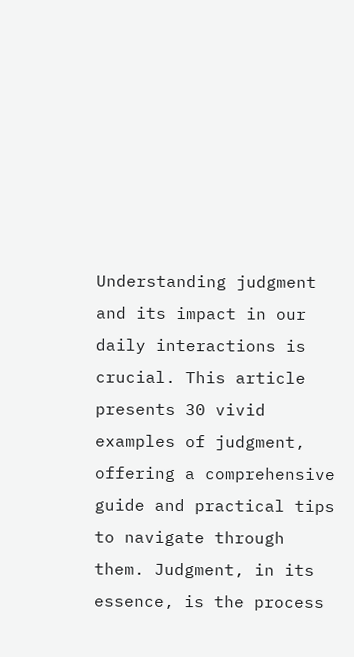Understanding judgment and its impact in our daily interactions is crucial. This article presents 30 vivid examples of judgment, offering a comprehensive guide and practical tips to navigate through them. Judgment, in its essence, is the process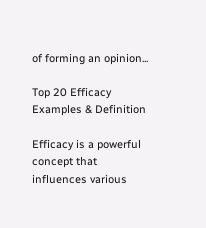of forming an opinion...

Top 20 Efficacy Examples & Definition

Efficacy is a powerful concept that influences various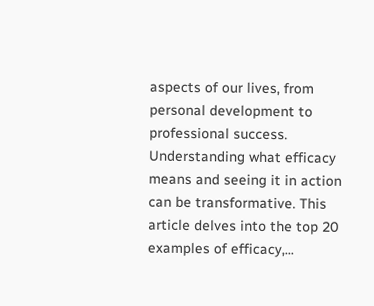aspects of our lives, from personal development to professional success. Understanding what efficacy means and seeing it in action can be transformative. This article delves into the top 20 examples of efficacy,...